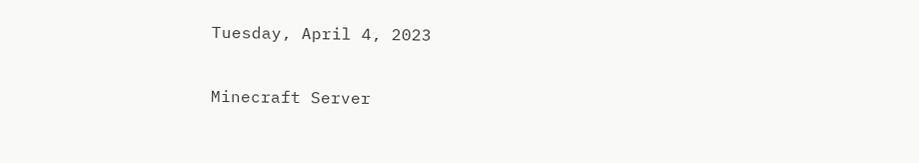Tuesday, April 4, 2023

Minecraft Server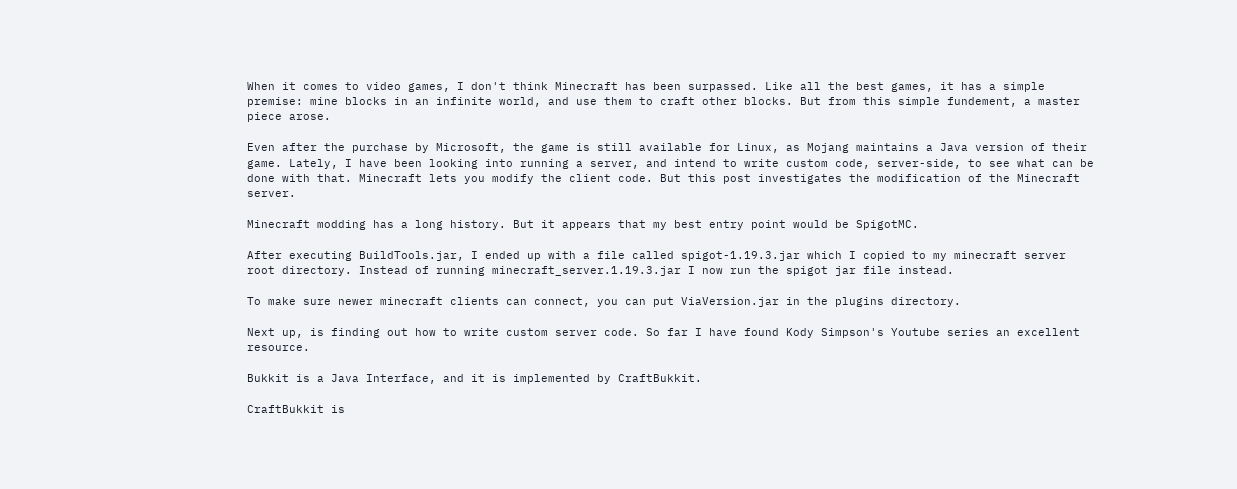When it comes to video games, I don't think Minecraft has been surpassed. Like all the best games, it has a simple premise: mine blocks in an infinite world, and use them to craft other blocks. But from this simple fundement, a master piece arose.

Even after the purchase by Microsoft, the game is still available for Linux, as Mojang maintains a Java version of their game. Lately, I have been looking into running a server, and intend to write custom code, server-side, to see what can be done with that. Minecraft lets you modify the client code. But this post investigates the modification of the Minecraft server.

Minecraft modding has a long history. But it appears that my best entry point would be SpigotMC.

After executing BuildTools.jar, I ended up with a file called spigot-1.19.3.jar which I copied to my minecraft server root directory. Instead of running minecraft_server.1.19.3.jar I now run the spigot jar file instead.

To make sure newer minecraft clients can connect, you can put ViaVersion.jar in the plugins directory.

Next up, is finding out how to write custom server code. So far I have found Kody Simpson's Youtube series an excellent resource.

Bukkit is a Java Interface, and it is implemented by CraftBukkit.

CraftBukkit is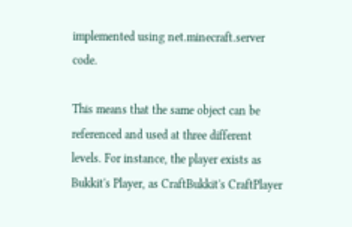implemented using net.minecraft.server code.

This means that the same object can be referenced and used at three different levels. For instance, the player exists as Bukkit's Player, as CraftBukkit's CraftPlayer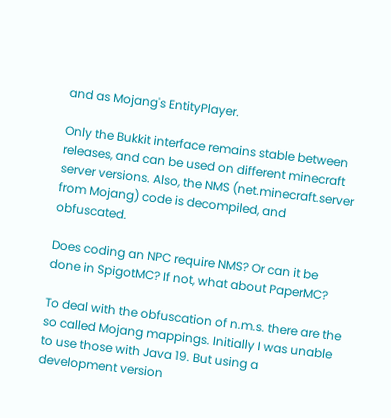and as Mojang's EntityPlayer.

Only the Bukkit interface remains stable between releases, and can be used on different minecraft server versions. Also, the NMS (net.minecraft.server from Mojang) code is decompiled, and obfuscated.

Does coding an NPC require NMS? Or can it be done in SpigotMC? If not, what about PaperMC?

To deal with the obfuscation of n.m.s. there are the so called Mojang mappings. Initially I was unable to use those with Java 19. But using a development version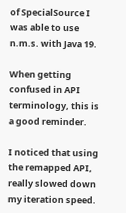of SpecialSource I was able to use n.m.s. with Java 19.

When getting confused in API terminology, this is a good reminder.

I noticed that using the remapped API, really slowed down my iteration speed.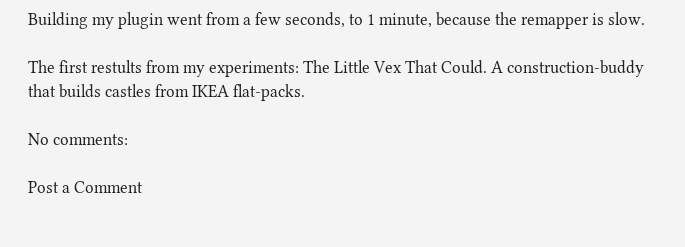Building my plugin went from a few seconds, to 1 minute, because the remapper is slow.

The first restults from my experiments: The Little Vex That Could. A construction-buddy that builds castles from IKEA flat-packs.

No comments:

Post a Comment